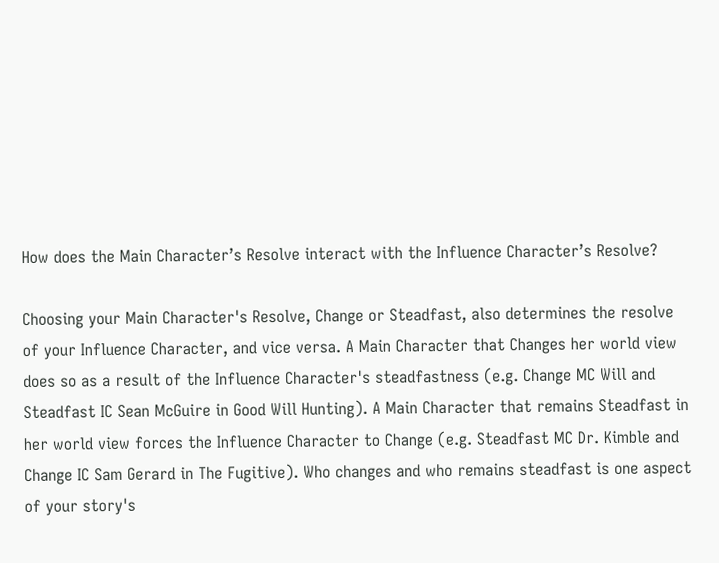How does the Main Character’s Resolve interact with the Influence Character’s Resolve?

Choosing your Main Character's Resolve, Change or Steadfast, also determines the resolve of your Influence Character, and vice versa. A Main Character that Changes her world view does so as a result of the Influence Character's steadfastness (e.g. Change MC Will and Steadfast IC Sean McGuire in Good Will Hunting). A Main Character that remains Steadfast in her world view forces the Influence Character to Change (e.g. Steadfast MC Dr. Kimble and Change IC Sam Gerard in The Fugitive). Who changes and who remains steadfast is one aspect of your story's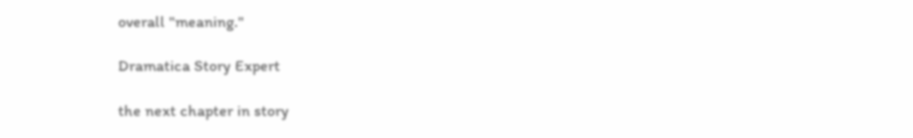overall "meaning."

Dramatica Story Expert

the next chapter in story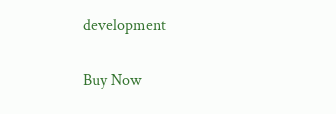development

Buy Now